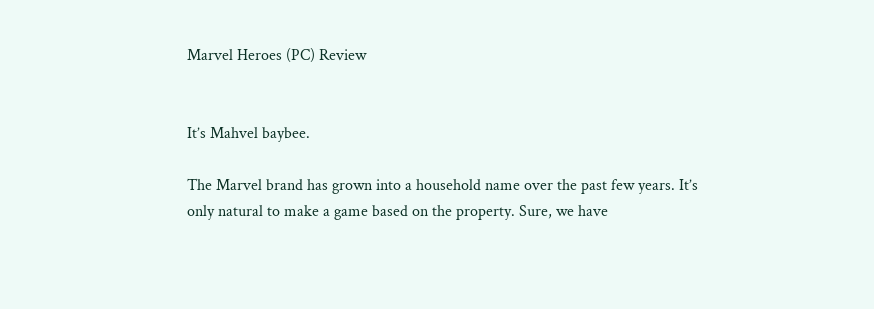Marvel Heroes (PC) Review


It’s Mahvel baybee.

The Marvel brand has grown into a household name over the past few years. It’s only natural to make a game based on the property. Sure, we have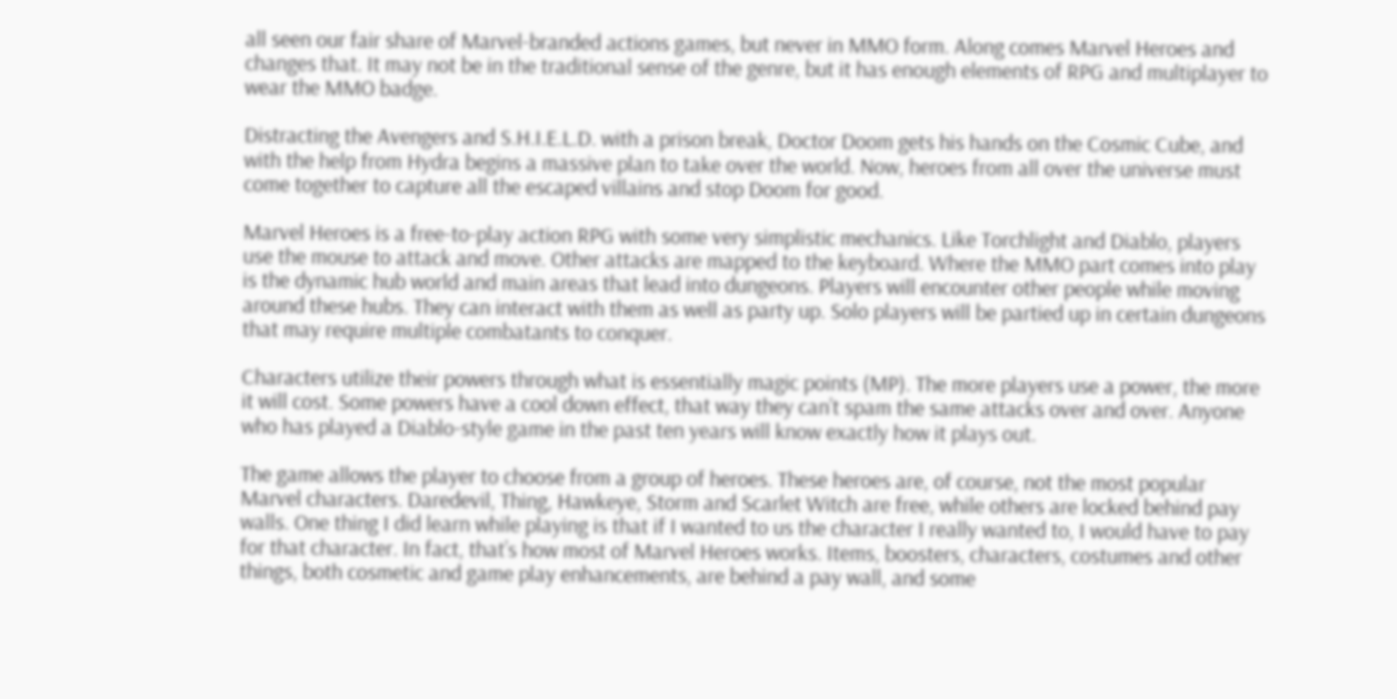all seen our fair share of Marvel-branded actions games, but never in MMO form. Along comes Marvel Heroes and changes that. It may not be in the traditional sense of the genre, but it has enough elements of RPG and multiplayer to wear the MMO badge.

Distracting the Avengers and S.H.I.E.L.D. with a prison break, Doctor Doom gets his hands on the Cosmic Cube, and with the help from Hydra begins a massive plan to take over the world. Now, heroes from all over the universe must come together to capture all the escaped villains and stop Doom for good.

Marvel Heroes is a free-to-play action RPG with some very simplistic mechanics. Like Torchlight and Diablo, players use the mouse to attack and move. Other attacks are mapped to the keyboard. Where the MMO part comes into play is the dynamic hub world and main areas that lead into dungeons. Players will encounter other people while moving around these hubs. They can interact with them as well as party up. Solo players will be partied up in certain dungeons that may require multiple combatants to conquer.

Characters utilize their powers through what is essentially magic points (MP). The more players use a power, the more it will cost. Some powers have a cool down effect, that way they can’t spam the same attacks over and over. Anyone who has played a Diablo-style game in the past ten years will know exactly how it plays out.

The game allows the player to choose from a group of heroes. These heroes are, of course, not the most popular Marvel characters. Daredevil, Thing, Hawkeye, Storm and Scarlet Witch are free, while others are locked behind pay walls. One thing I did learn while playing is that if I wanted to us the character I really wanted to, I would have to pay for that character. In fact, that’s how most of Marvel Heroes works. Items, boosters, characters, costumes and other things, both cosmetic and game play enhancements, are behind a pay wall, and some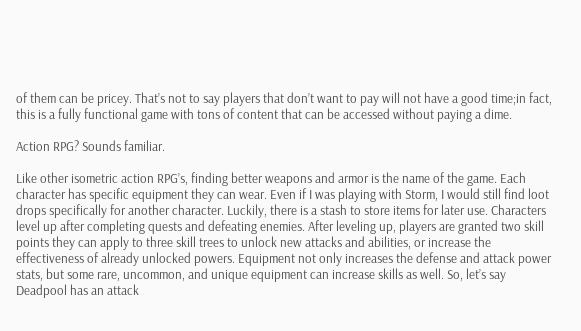of them can be pricey. That’s not to say players that don’t want to pay will not have a good time;in fact, this is a fully functional game with tons of content that can be accessed without paying a dime.

Action RPG? Sounds familiar.

Like other isometric action RPG’s, finding better weapons and armor is the name of the game. Each character has specific equipment they can wear. Even if I was playing with Storm, I would still find loot drops specifically for another character. Luckily, there is a stash to store items for later use. Characters level up after completing quests and defeating enemies. After leveling up, players are granted two skill points they can apply to three skill trees to unlock new attacks and abilities, or increase the effectiveness of already unlocked powers. Equipment not only increases the defense and attack power stats, but some rare, uncommon, and unique equipment can increase skills as well. So, let’s say Deadpool has an attack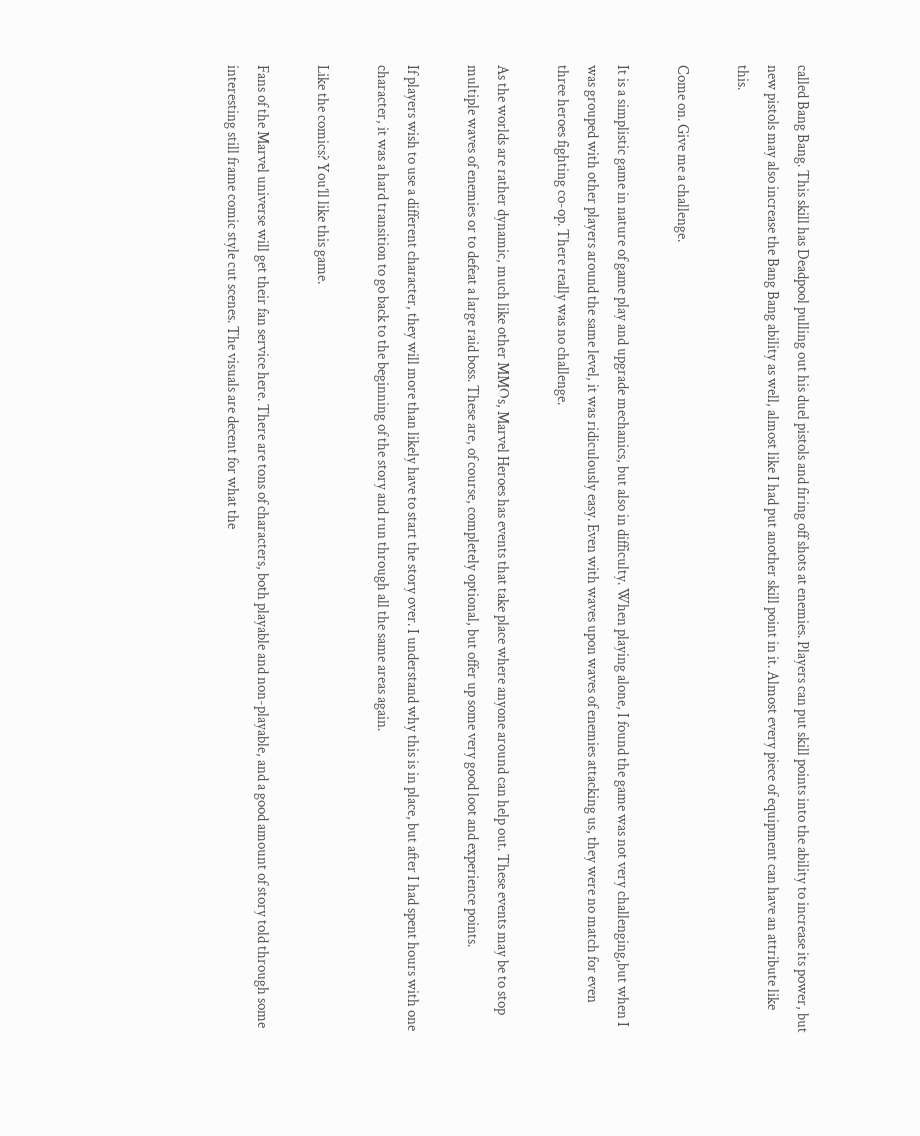called Bang Bang. This skill has Deadpool pulling out his duel pistols and firing off shots at enemies. Players can put skill points into the ability to increase its power, but new pistols may also increase the Bang Bang ability as well, almost like I had put another skill point in it. Almost every piece of equipment can have an attribute like this.

Come on. Give me a challenge.

It is a simplistic game in nature of game play and upgrade mechanics, but also in difficulty. When playing alone, I found the game was not very challenging,but when I was grouped with other players around the same level, it was ridiculously easy. Even with waves upon waves of enemies attacking us, they were no match for even three heroes fighting co-op. There really was no challenge.

As the worlds are rather dynamic, much like other MMOs, Marvel Heroes has events that take place where anyone around can help out. These events may be to stop multiple waves of enemies or to defeat a large raid boss. These are, of course, completely optional, but offer up some very good loot and experience points.

If players wish to use a different character, they will more than likely have to start the story over. I understand why this is in place, but after I had spent hours with one character, it was a hard transition to go back to the beginning of the story and run through all the same areas again.

Like the comics? You’ll like this game.

Fans of the Marvel universe will get their fan service here. There are tons of characters, both playable and non-playable, and a good amount of story told through some interesting still frame comic style cut scenes. The visuals are decent for what the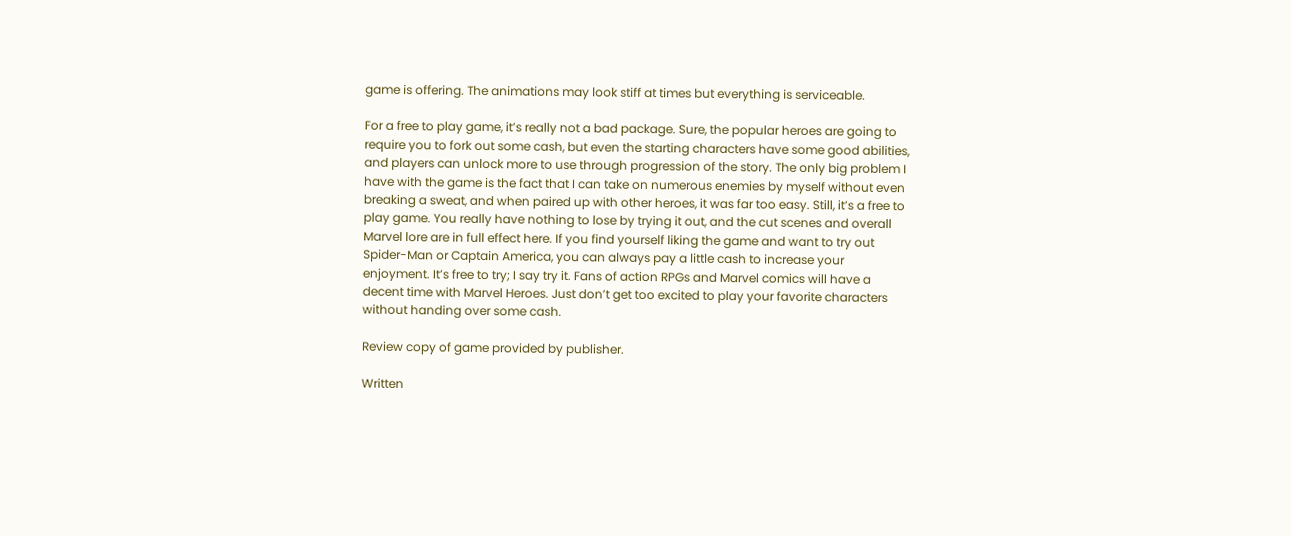game is offering. The animations may look stiff at times but everything is serviceable.

For a free to play game, it’s really not a bad package. Sure, the popular heroes are going to require you to fork out some cash, but even the starting characters have some good abilities, and players can unlock more to use through progression of the story. The only big problem I have with the game is the fact that I can take on numerous enemies by myself without even breaking a sweat, and when paired up with other heroes, it was far too easy. Still, it’s a free to play game. You really have nothing to lose by trying it out, and the cut scenes and overall Marvel lore are in full effect here. If you find yourself liking the game and want to try out Spider-Man or Captain America, you can always pay a little cash to increase your enjoyment. It’s free to try; I say try it. Fans of action RPGs and Marvel comics will have a decent time with Marvel Heroes. Just don’t get too excited to play your favorite characters without handing over some cash.

Review copy of game provided by publisher.

Written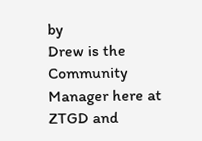by
Drew is the Community Manager here at ZTGD and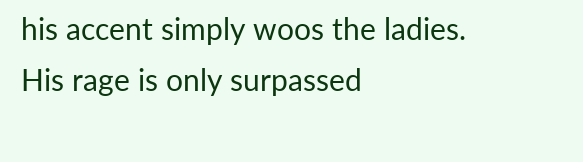his accent simply woos the ladies. His rage is only surpassed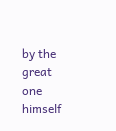by the great one himself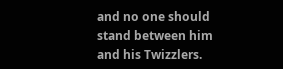and no one should stand between him and his Twizzlers.